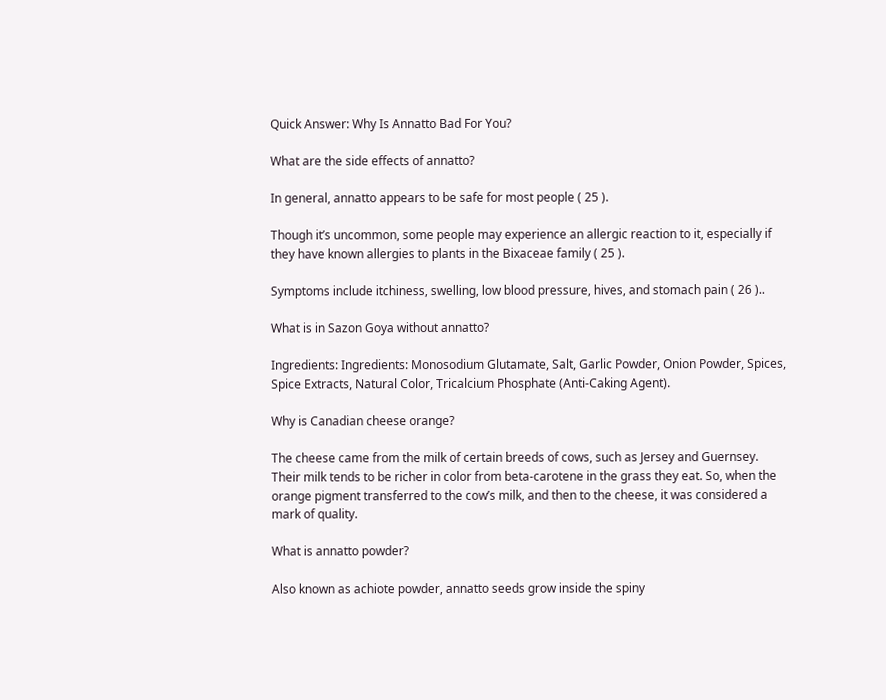Quick Answer: Why Is Annatto Bad For You?

What are the side effects of annatto?

In general, annatto appears to be safe for most people ( 25 ).

Though it’s uncommon, some people may experience an allergic reaction to it, especially if they have known allergies to plants in the Bixaceae family ( 25 ).

Symptoms include itchiness, swelling, low blood pressure, hives, and stomach pain ( 26 )..

What is in Sazon Goya without annatto?

Ingredients: Ingredients: Monosodium Glutamate, Salt, Garlic Powder, Onion Powder, Spices, Spice Extracts, Natural Color, Tricalcium Phosphate (Anti-Caking Agent).

Why is Canadian cheese orange?

The cheese came from the milk of certain breeds of cows, such as Jersey and Guernsey. Their milk tends to be richer in color from beta-carotene in the grass they eat. So, when the orange pigment transferred to the cow’s milk, and then to the cheese, it was considered a mark of quality.

What is annatto powder?

Also known as achiote powder, annatto seeds grow inside the spiny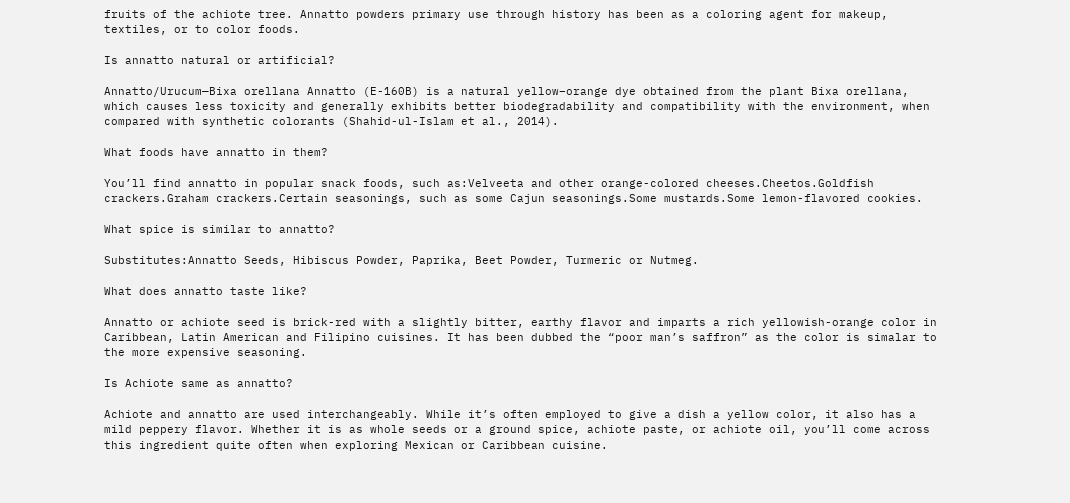fruits of the achiote tree. Annatto powders primary use through history has been as a coloring agent for makeup, textiles, or to color foods.

Is annatto natural or artificial?

Annatto/Urucum—Bixa orellana Annatto (E-160B) is a natural yellow–orange dye obtained from the plant Bixa orellana, which causes less toxicity and generally exhibits better biodegradability and compatibility with the environment, when compared with synthetic colorants (Shahid-ul-Islam et al., 2014).

What foods have annatto in them?

You’ll find annatto in popular snack foods, such as:Velveeta and other orange-colored cheeses.Cheetos.Goldfish crackers.Graham crackers.Certain seasonings, such as some Cajun seasonings.Some mustards.Some lemon-flavored cookies.

What spice is similar to annatto?

Substitutes:Annatto Seeds, Hibiscus Powder, Paprika, Beet Powder, Turmeric or Nutmeg.

What does annatto taste like?

Annatto or achiote seed is brick-red with a slightly bitter, earthy flavor and imparts a rich yellowish-orange color in Caribbean, Latin American and Filipino cuisines. It has been dubbed the “poor man’s saffron” as the color is simalar to the more expensive seasoning.

Is Achiote same as annatto?

Achiote and annatto are used interchangeably. While it’s often employed to give a dish a yellow color, it also has a mild peppery flavor. Whether it is as whole seeds or a ground spice, achiote paste, or achiote oil, you’ll come across this ingredient quite often when exploring Mexican or Caribbean cuisine.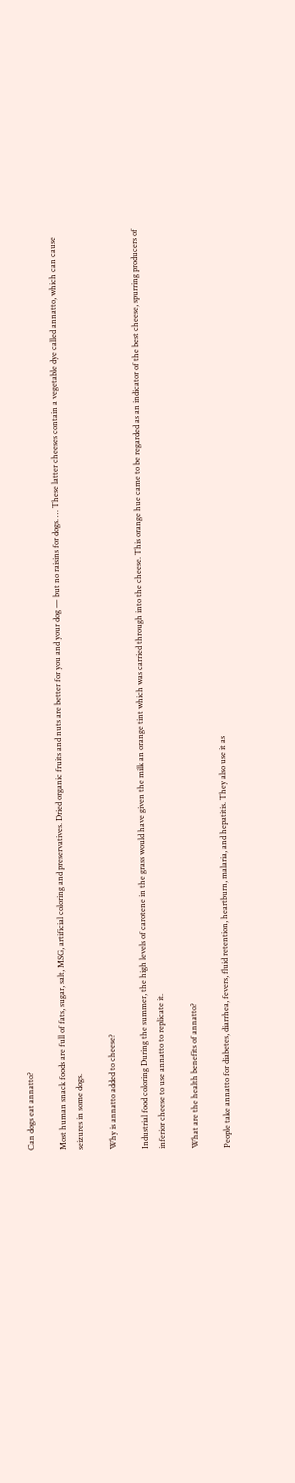Can dogs eat annatto?

Most human snack foods are full of fats, sugar, salt, MSG, artificial coloring and preservatives. Dried organic fruits and nuts are better for you and your dog — but no raisins for dogs. … These latter cheeses contain a vegetable dye called annatto, which can cause seizures in some dogs.

Why is annatto added to cheese?

Industrial food coloring During the summer, the high levels of carotene in the grass would have given the milk an orange tint which was carried through into the cheese. This orange hue came to be regarded as an indicator of the best cheese, spurring producers of inferior cheese to use annatto to replicate it.

What are the health benefits of annatto?

People take annatto for diabetes, diarrhea, fevers, fluid retention, heartburn, malaria, and hepatitis. They also use it as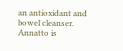an antioxidant and bowel cleanser. Annatto is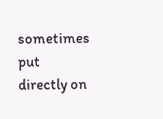sometimes put directly on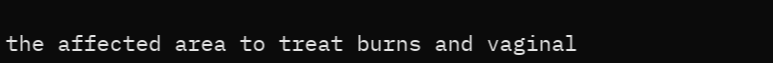the affected area to treat burns and vaginal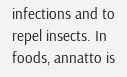infections and to repel insects. In foods, annatto is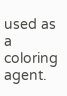used as a coloring agent.